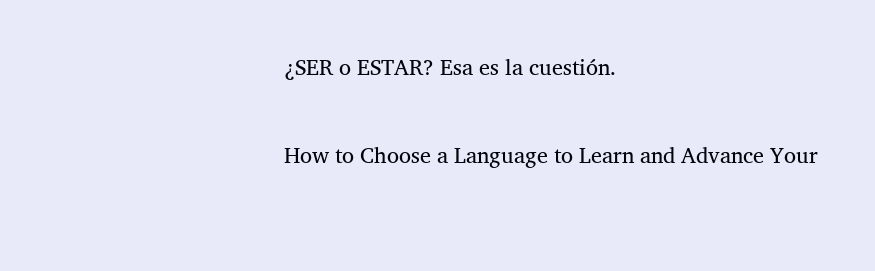¿SER o ESTAR? Esa es la cuestión.

How to Choose a Language to Learn and Advance Your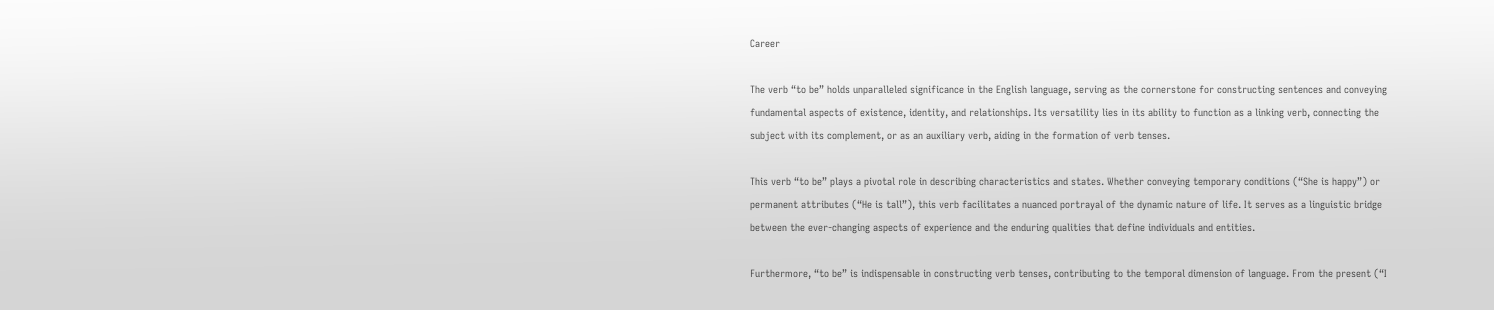Career

The verb “to be” holds unparalleled significance in the English language, serving as the cornerstone for constructing sentences and conveying fundamental aspects of existence, identity, and relationships. Its versatility lies in its ability to function as a linking verb, connecting the subject with its complement, or as an auxiliary verb, aiding in the formation of verb tenses.

This verb “to be” plays a pivotal role in describing characteristics and states. Whether conveying temporary conditions (“She is happy”) or permanent attributes (“He is tall”), this verb facilitates a nuanced portrayal of the dynamic nature of life. It serves as a linguistic bridge between the ever-changing aspects of experience and the enduring qualities that define individuals and entities.

Furthermore, “to be” is indispensable in constructing verb tenses, contributing to the temporal dimension of language. From the present (“I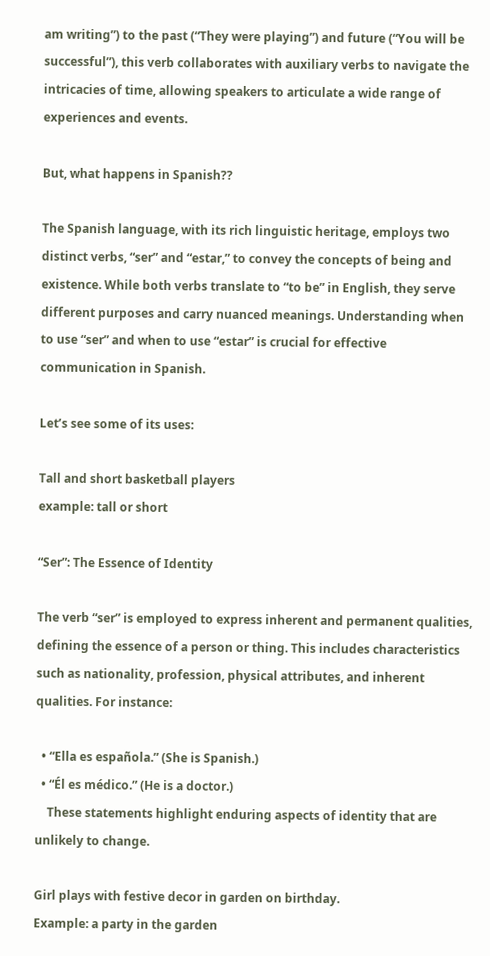am writing”) to the past (“They were playing”) and future (“You will be successful”), this verb collaborates with auxiliary verbs to navigate the intricacies of time, allowing speakers to articulate a wide range of experiences and events.

But, what happens in Spanish??

The Spanish language, with its rich linguistic heritage, employs two distinct verbs, “ser” and “estar,” to convey the concepts of being and existence. While both verbs translate to “to be” in English, they serve different purposes and carry nuanced meanings. Understanding when to use “ser” and when to use “estar” is crucial for effective communication in Spanish.

Let’s see some of its uses:

Tall and short basketball players
example: tall or short

“Ser”: The Essence of Identity

The verb “ser” is employed to express inherent and permanent qualities, defining the essence of a person or thing. This includes characteristics such as nationality, profession, physical attributes, and inherent qualities. For instance:

  • “Ella es española.” (She is Spanish.)
  • “Él es médico.” (He is a doctor.)
    These statements highlight enduring aspects of identity that are unlikely to change.

Girl plays with festive decor in garden on birthday.
Example: a party in the garden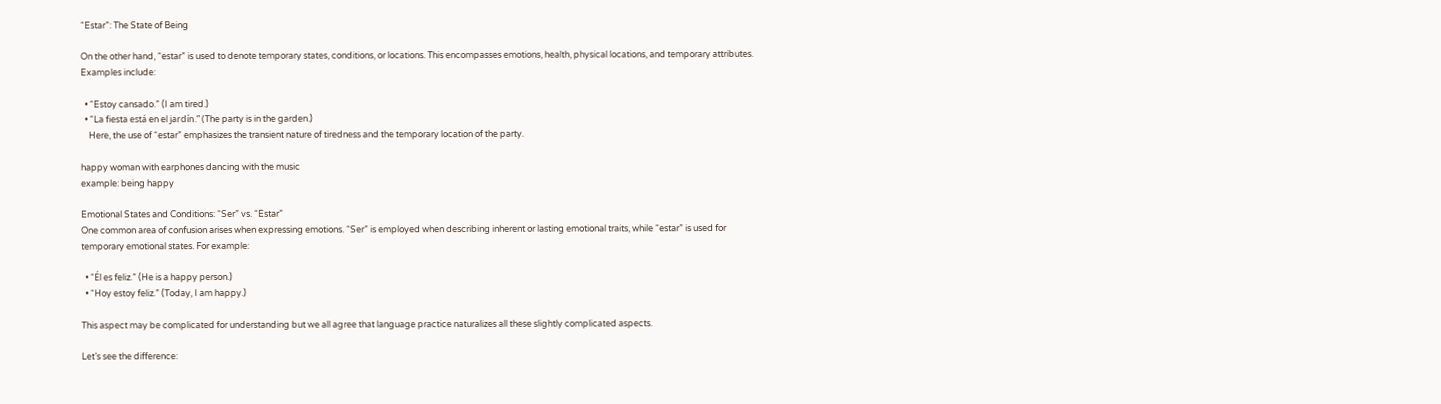“Estar”: The State of Being

On the other hand, “estar” is used to denote temporary states, conditions, or locations. This encompasses emotions, health, physical locations, and temporary attributes. Examples include:

  • “Estoy cansado.” (I am tired.)
  • “La fiesta está en el jardín.” (The party is in the garden.)
    Here, the use of “estar” emphasizes the transient nature of tiredness and the temporary location of the party.

happy woman with earphones dancing with the music
example: being happy

Emotional States and Conditions: “Ser” vs. “Estar”
One common area of confusion arises when expressing emotions. “Ser” is employed when describing inherent or lasting emotional traits, while “estar” is used for temporary emotional states. For example:

  • “Él es feliz.” (He is a happy person.)
  • “Hoy estoy feliz.” (Today, I am happy.)

This aspect may be complicated for understanding but we all agree that language practice naturalizes all these slightly complicated aspects.

Let’s see the difference: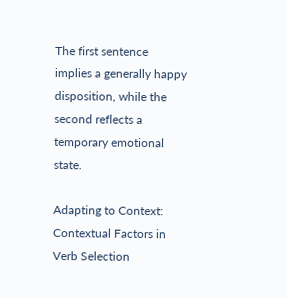The first sentence implies a generally happy disposition, while the second reflects a temporary emotional state.

Adapting to Context: Contextual Factors in Verb Selection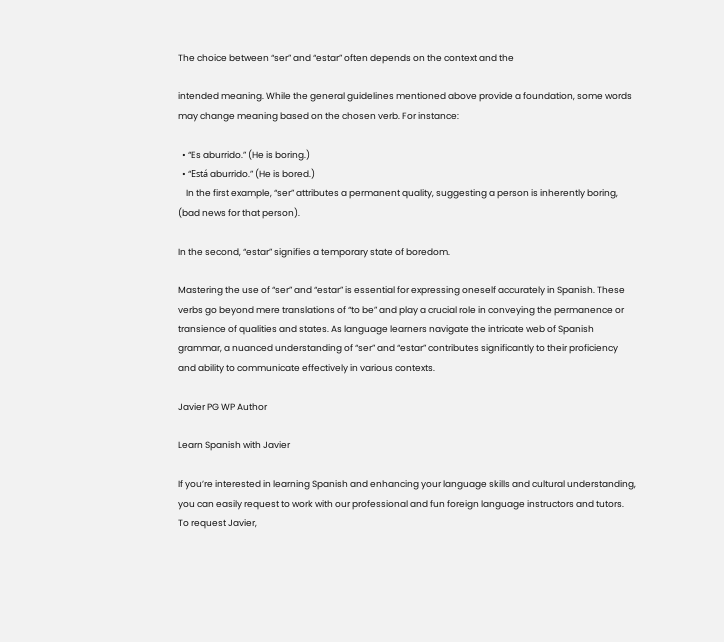The choice between “ser” and “estar” often depends on the context and the

intended meaning. While the general guidelines mentioned above provide a foundation, some words may change meaning based on the chosen verb. For instance:

  • “Es aburrido.” (He is boring.)
  • “Está aburrido.” (He is bored.)
    In the first example, “ser” attributes a permanent quality, suggesting a person is inherently boring, (bad news for that person).

In the second, “estar” signifies a temporary state of boredom.

Mastering the use of “ser” and “estar” is essential for expressing oneself accurately in Spanish. These verbs go beyond mere translations of “to be” and play a crucial role in conveying the permanence or transience of qualities and states. As language learners navigate the intricate web of Spanish grammar, a nuanced understanding of “ser” and “estar” contributes significantly to their proficiency and ability to communicate effectively in various contexts.

Javier PG WP Author

Learn Spanish with Javier

If you’re interested in learning Spanish and enhancing your language skills and cultural understanding, you can easily request to work with our professional and fun foreign language instructors and tutors. To request Javier,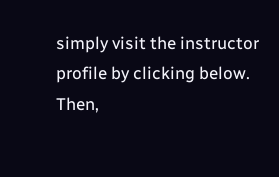simply visit the instructor profile by clicking below. Then,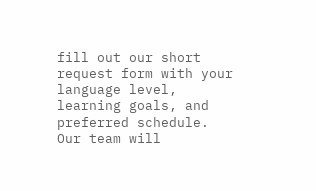fill out our short request form with your language level, learning goals, and preferred schedule. Our team will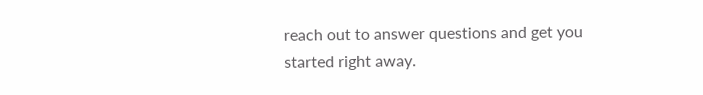reach out to answer questions and get you started right away.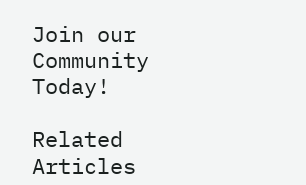Join our Community Today!

Related Articles